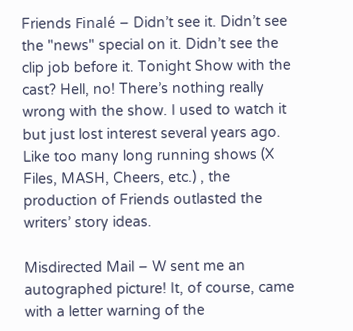Friends Finalé – Didn’t see it. Didn’t see the "news" special on it. Didn’t see the clip job before it. Tonight Show with the cast? Hell, no! There’s nothing really wrong with the show. I used to watch it but just lost interest several years ago. Like too many long running shows (X Files, MASH, Cheers, etc.) , the production of Friends outlasted the writers’ story ideas.

Misdirected Mail – W sent me an autographed picture! It, of course, came with a letter warning of the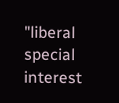"liberal special interest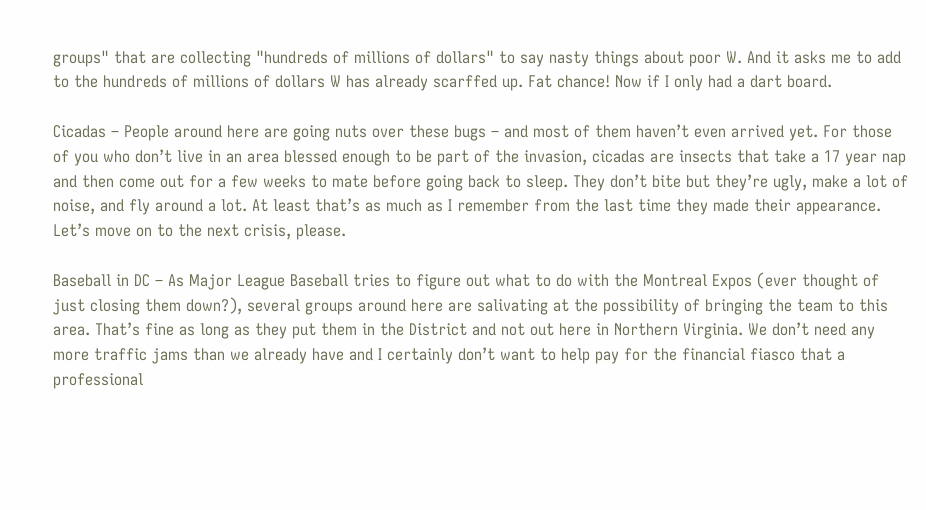groups" that are collecting "hundreds of millions of dollars" to say nasty things about poor W. And it asks me to add to the hundreds of millions of dollars W has already scarffed up. Fat chance! Now if I only had a dart board.

Cicadas – People around here are going nuts over these bugs – and most of them haven’t even arrived yet. For those of you who don’t live in an area blessed enough to be part of the invasion, cicadas are insects that take a 17 year nap and then come out for a few weeks to mate before going back to sleep. They don’t bite but they’re ugly, make a lot of noise, and fly around a lot. At least that’s as much as I remember from the last time they made their appearance. Let’s move on to the next crisis, please.

Baseball in DC – As Major League Baseball tries to figure out what to do with the Montreal Expos (ever thought of just closing them down?), several groups around here are salivating at the possibility of bringing the team to this area. That’s fine as long as they put them in the District and not out here in Northern Virginia. We don’t need any more traffic jams than we already have and I certainly don’t want to help pay for the financial fiasco that a professional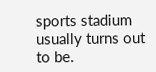sports stadium usually turns out to be.